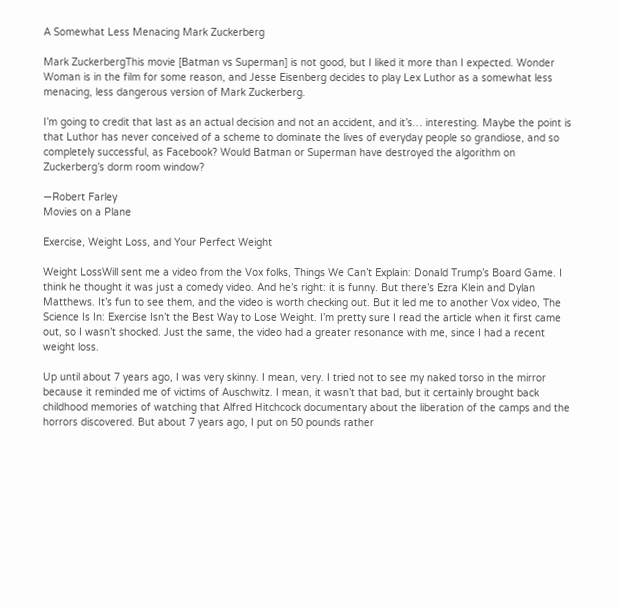A Somewhat Less Menacing Mark Zuckerberg

Mark ZuckerbergThis movie [Batman vs Superman] is not good, but I liked it more than I expected. Wonder Woman is in the film for some reason, and Jesse Eisenberg decides to play Lex Luthor as a somewhat less menacing, less dangerous version of Mark Zuckerberg.

I’m going to credit that last as an actual decision and not an accident, and it’s… interesting. Maybe the point is that Luthor has never conceived of a scheme to dominate the lives of everyday people so grandiose, and so completely successful, as Facebook? Would Batman or Superman have destroyed the algorithm on Zuckerberg’s dorm room window?

—Robert Farley
Movies on a Plane

Exercise, Weight Loss, and Your Perfect Weight

Weight LossWill sent me a video from the Vox folks, Things We Can’t Explain: Donald Trump’s Board Game. I think he thought it was just a comedy video. And he’s right: it is funny. But there’s Ezra Klein and Dylan Matthews. It’s fun to see them, and the video is worth checking out. But it led me to another Vox video, The Science Is In: Exercise Isn’t the Best Way to Lose Weight. I’m pretty sure I read the article when it first came out, so I wasn’t shocked. Just the same, the video had a greater resonance with me, since I had a recent weight loss.

Up until about 7 years ago, I was very skinny. I mean, very. I tried not to see my naked torso in the mirror because it reminded me of victims of Auschwitz. I mean, it wasn’t that bad, but it certainly brought back childhood memories of watching that Alfred Hitchcock documentary about the liberation of the camps and the horrors discovered. But about 7 years ago, I put on 50 pounds rather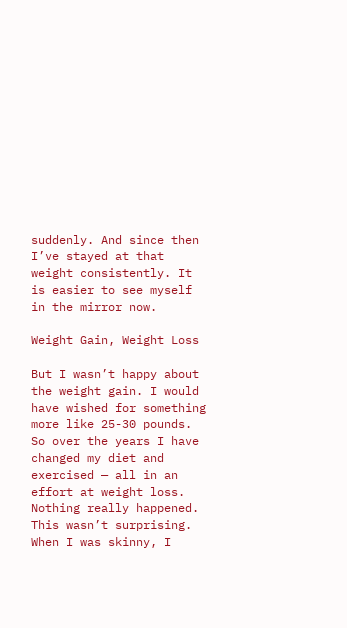suddenly. And since then I’ve stayed at that weight consistently. It is easier to see myself in the mirror now.

Weight Gain, Weight Loss

But I wasn’t happy about the weight gain. I would have wished for something more like 25-30 pounds. So over the years I have changed my diet and exercised — all in an effort at weight loss. Nothing really happened. This wasn’t surprising. When I was skinny, I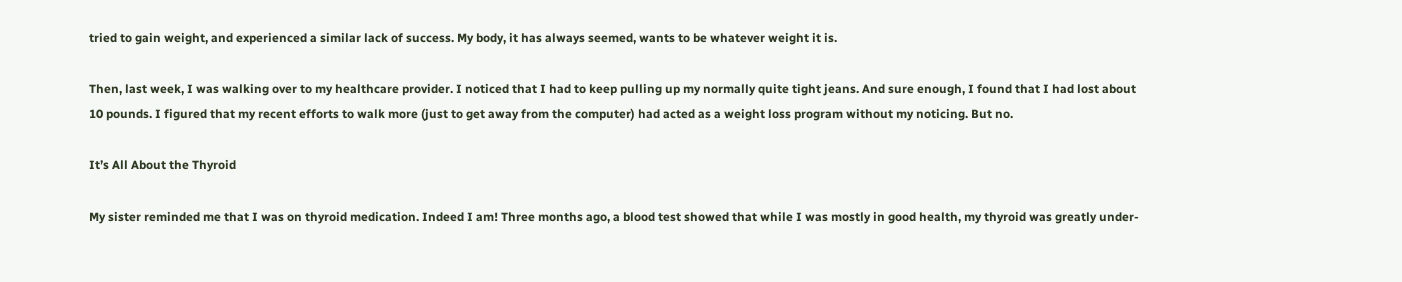tried to gain weight, and experienced a similar lack of success. My body, it has always seemed, wants to be whatever weight it is.

Then, last week, I was walking over to my healthcare provider. I noticed that I had to keep pulling up my normally quite tight jeans. And sure enough, I found that I had lost about 10 pounds. I figured that my recent efforts to walk more (just to get away from the computer) had acted as a weight loss program without my noticing. But no.

It’s All About the Thyroid

My sister reminded me that I was on thyroid medication. Indeed I am! Three months ago, a blood test showed that while I was mostly in good health, my thyroid was greatly under-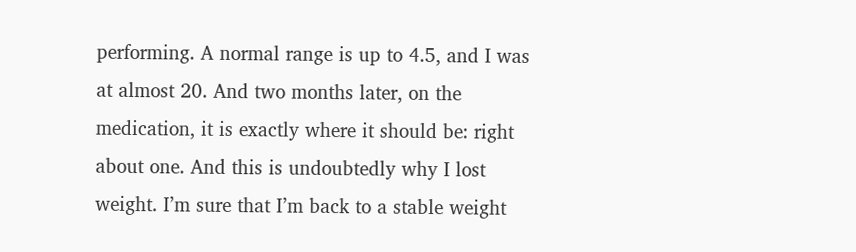performing. A normal range is up to 4.5, and I was at almost 20. And two months later, on the medication, it is exactly where it should be: right about one. And this is undoubtedly why I lost weight. I’m sure that I’m back to a stable weight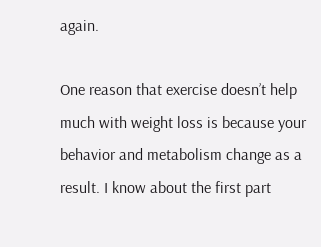again.

One reason that exercise doesn’t help much with weight loss is because your behavior and metabolism change as a result. I know about the first part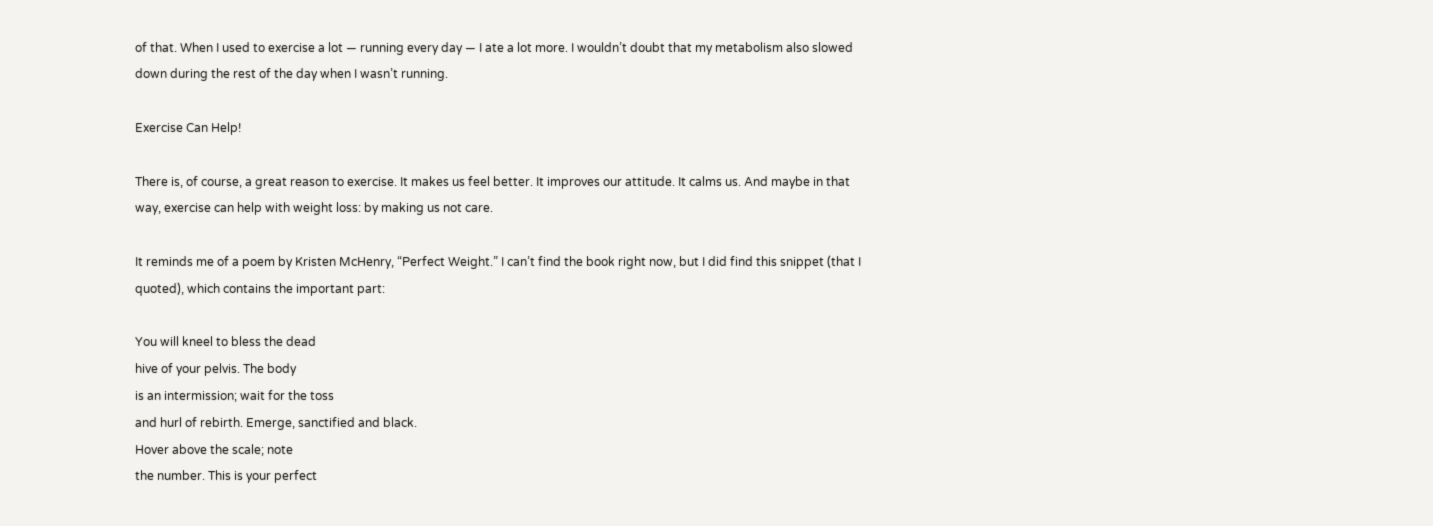of that. When I used to exercise a lot — running every day — I ate a lot more. I wouldn’t doubt that my metabolism also slowed down during the rest of the day when I wasn’t running.

Exercise Can Help!

There is, of course, a great reason to exercise. It makes us feel better. It improves our attitude. It calms us. And maybe in that way, exercise can help with weight loss: by making us not care.

It reminds me of a poem by Kristen McHenry, “Perfect Weight.” I can’t find the book right now, but I did find this snippet (that I quoted), which contains the important part:

You will kneel to bless the dead
hive of your pelvis. The body
is an intermission; wait for the toss
and hurl of rebirth. Emerge, sanctified and black.
Hover above the scale; note
the number. This is your perfect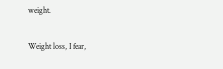weight.

Weight loss, I fear,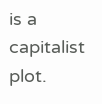is a capitalist plot.